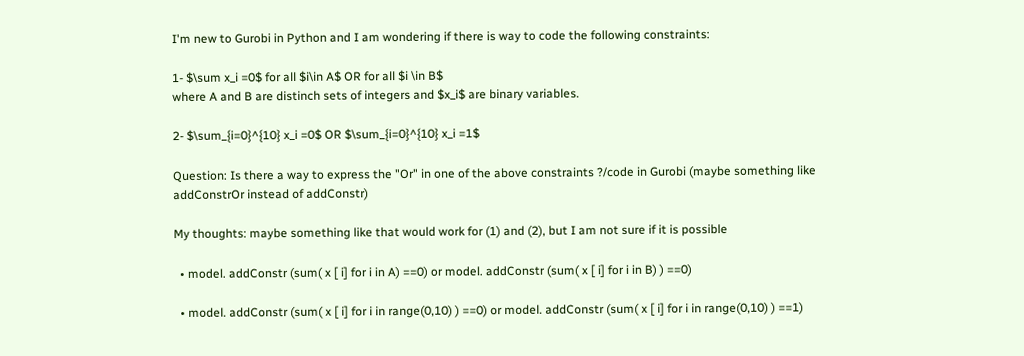I'm new to Gurobi in Python and I am wondering if there is way to code the following constraints:

1- $\sum x_i =0$ for all $i\in A$ OR for all $i \in B$
where A and B are distinch sets of integers and $x_i$ are binary variables.

2- $\sum_{i=0}^{10} x_i =0$ OR $\sum_{i=0}^{10} x_i =1$

Question: Is there a way to express the "Or" in one of the above constraints ?/code in Gurobi (maybe something like addConstrOr instead of addConstr)

My thoughts: maybe something like that would work for (1) and (2), but I am not sure if it is possible

  • model. addConstr (sum( x [ i] for i in A) ==0) or model. addConstr (sum( x [ i] for i in B) ) ==0)

  • model. addConstr (sum( x [ i] for i in range(0,10) ) ==0) or model. addConstr (sum( x [ i] for i in range(0,10) ) ==1)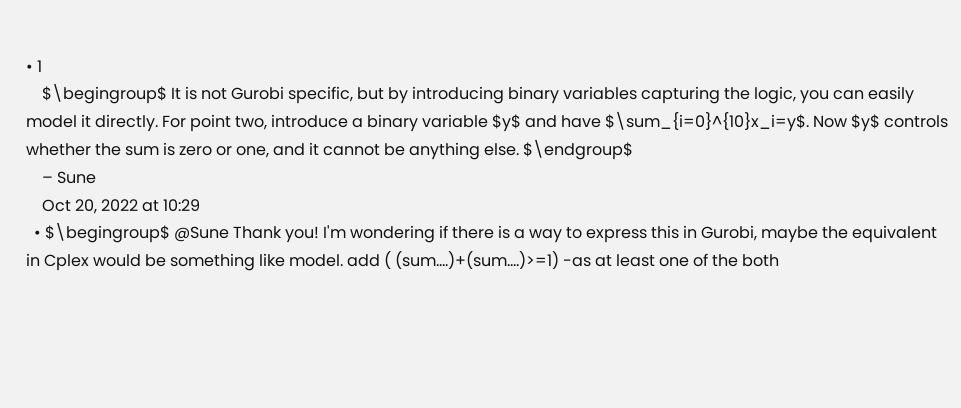• 1
    $\begingroup$ It is not Gurobi specific, but by introducing binary variables capturing the logic, you can easily model it directly. For point two, introduce a binary variable $y$ and have $\sum_{i=0}^{10}x_i=y$. Now $y$ controls whether the sum is zero or one, and it cannot be anything else. $\endgroup$
    – Sune
    Oct 20, 2022 at 10:29
  • $\begingroup$ @Sune Thank you! I'm wondering if there is a way to express this in Gurobi, maybe the equivalent in Cplex would be something like model. add ( (sum....)+(sum....)>=1) -as at least one of the both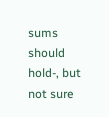sums should hold-, but not sure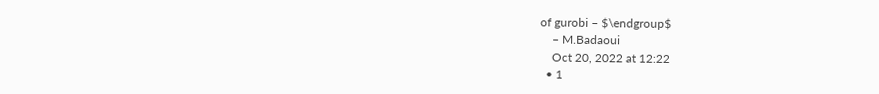of gurobi – $\endgroup$
    – M.Badaoui
    Oct 20, 2022 at 12:22
  • 1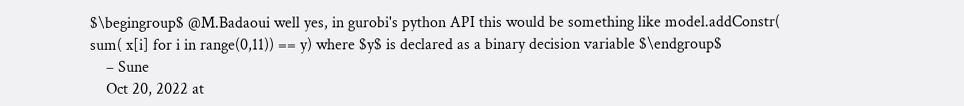$\begingroup$ @M.Badaoui well yes, in gurobi's python API this would be something like model.addConstr( sum( x[i] for i in range(0,11)) == y) where $y$ is declared as a binary decision variable $\endgroup$
    – Sune
    Oct 20, 2022 at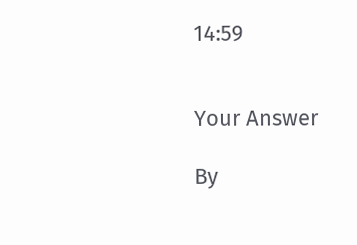14:59


Your Answer

By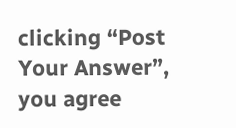clicking “Post Your Answer”, you agree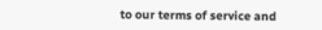to our terms of service and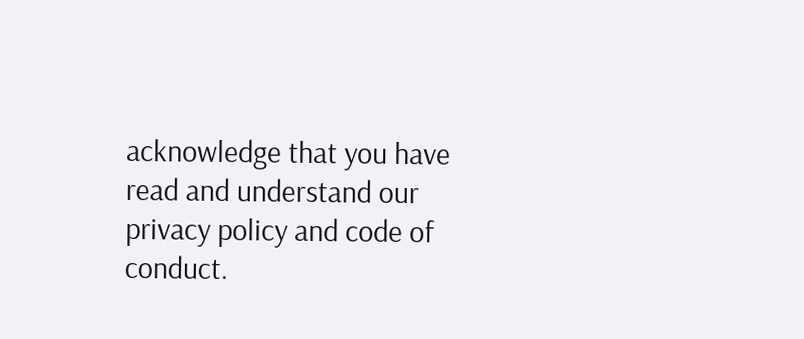acknowledge that you have read and understand our privacy policy and code of conduct.